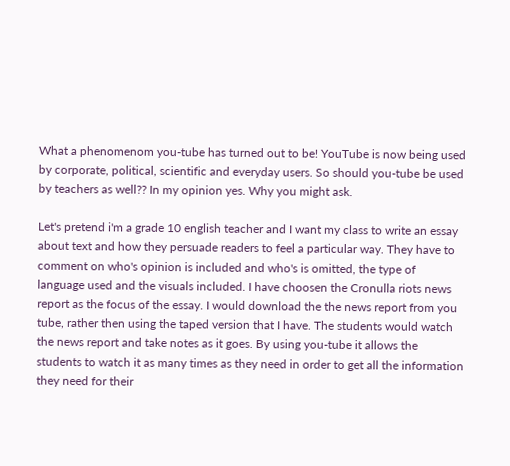What a phenomenom you-tube has turned out to be! YouTube is now being used by corporate, political, scientific and everyday users. So should you-tube be used by teachers as well?? In my opinion yes. Why you might ask.

Let's pretend i'm a grade 10 english teacher and I want my class to write an essay about text and how they persuade readers to feel a particular way. They have to comment on who's opinion is included and who's is omitted, the type of language used and the visuals included. I have choosen the Cronulla riots news report as the focus of the essay. I would download the the news report from you tube, rather then using the taped version that I have. The students would watch the news report and take notes as it goes. By using you-tube it allows the students to watch it as many times as they need in order to get all the information they need for their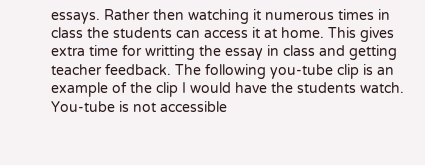essays. Rather then watching it numerous times in class the students can access it at home. This gives extra time for writting the essay in class and getting teacher feedback. The following you-tube clip is an example of the clip I would have the students watch. You-tube is not accessible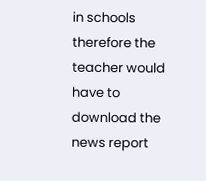in schools therefore the teacher would have to download the news report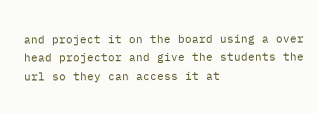and project it on the board using a over head projector and give the students the url so they can access it at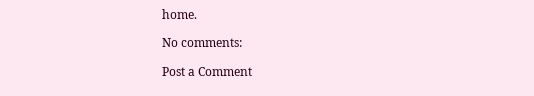home.

No comments:

Post a Comment